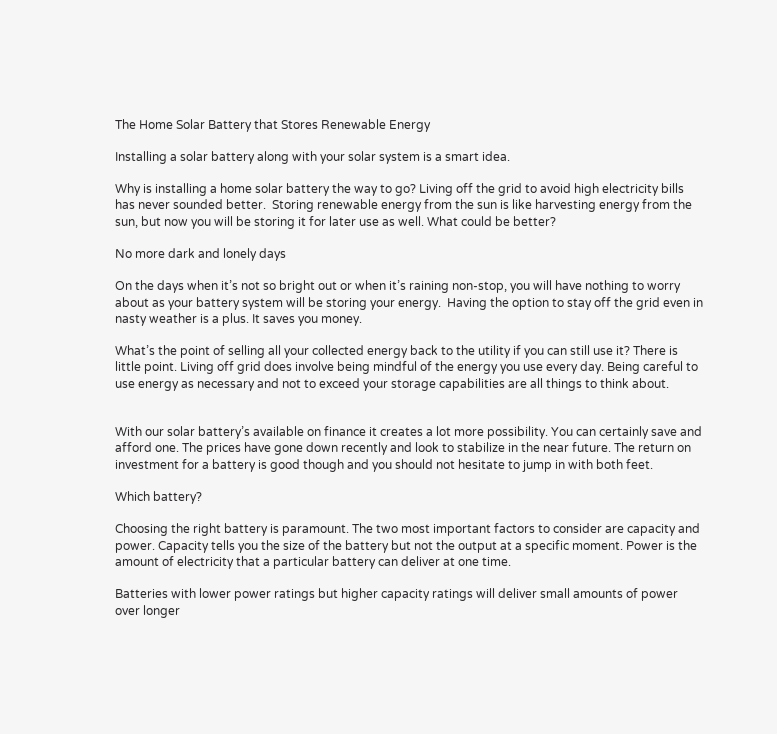The Home Solar Battery that Stores Renewable Energy

Installing a solar battery along with your solar system is a smart idea.

Why is installing a home solar battery the way to go? Living off the grid to avoid high electricity bills has never sounded better.  Storing renewable energy from the sun is like harvesting energy from the sun, but now you will be storing it for later use as well. What could be better?

No more dark and lonely days

On the days when it’s not so bright out or when it’s raining non-stop, you will have nothing to worry about as your battery system will be storing your energy.  Having the option to stay off the grid even in nasty weather is a plus. It saves you money.

What’s the point of selling all your collected energy back to the utility if you can still use it? There is little point. Living off grid does involve being mindful of the energy you use every day. Being careful to use energy as necessary and not to exceed your storage capabilities are all things to think about.


With our solar battery’s available on finance it creates a lot more possibility. You can certainly save and afford one. The prices have gone down recently and look to stabilize in the near future. The return on investment for a battery is good though and you should not hesitate to jump in with both feet.

Which battery?

Choosing the right battery is paramount. The two most important factors to consider are capacity and power. Capacity tells you the size of the battery but not the output at a specific moment. Power is the amount of electricity that a particular battery can deliver at one time.

Batteries with lower power ratings but higher capacity ratings will deliver small amounts of power over longer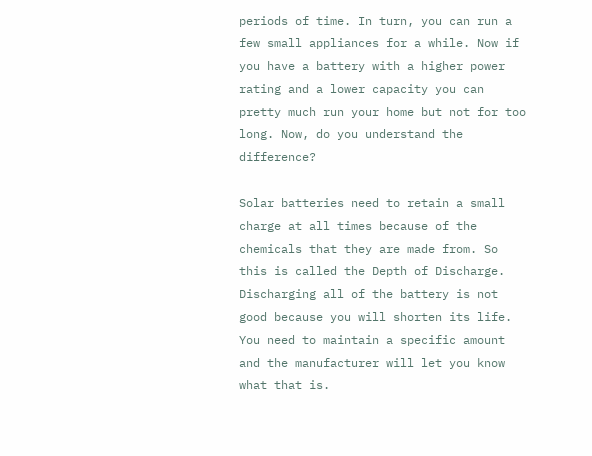periods of time. In turn, you can run a few small appliances for a while. Now if you have a battery with a higher power rating and a lower capacity you can pretty much run your home but not for too long. Now, do you understand the difference?

Solar batteries need to retain a small charge at all times because of the chemicals that they are made from. So this is called the Depth of Discharge. Discharging all of the battery is not good because you will shorten its life. You need to maintain a specific amount and the manufacturer will let you know what that is.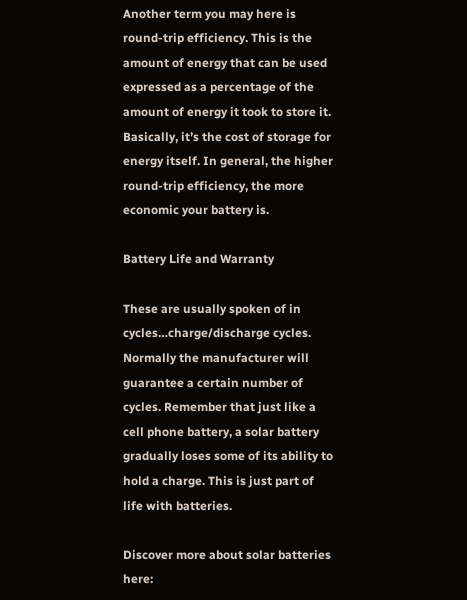Another term you may here is round-trip efficiency. This is the amount of energy that can be used expressed as a percentage of the amount of energy it took to store it. Basically, it’s the cost of storage for energy itself. In general, the higher round-trip efficiency, the more economic your battery is.

Battery Life and Warranty

These are usually spoken of in cycles…charge/discharge cycles. Normally the manufacturer will guarantee a certain number of cycles. Remember that just like a cell phone battery, a solar battery gradually loses some of its ability to hold a charge. This is just part of life with batteries.

Discover more about solar batteries here: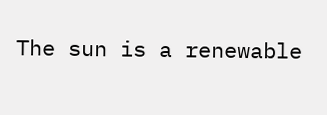The sun is a renewable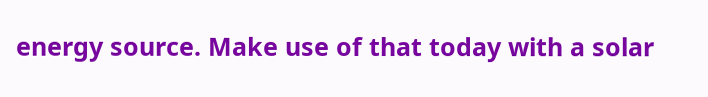energy source. Make use of that today with a solar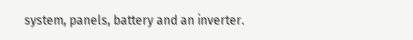system, panels, battery and an inverter.